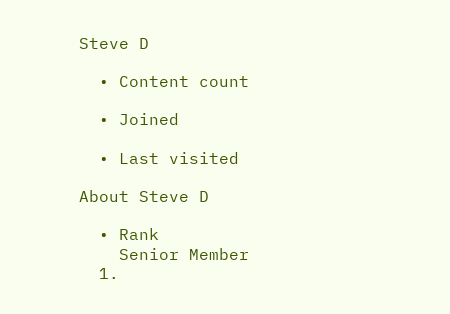Steve D

  • Content count

  • Joined

  • Last visited

About Steve D

  • Rank
    Senior Member
  1.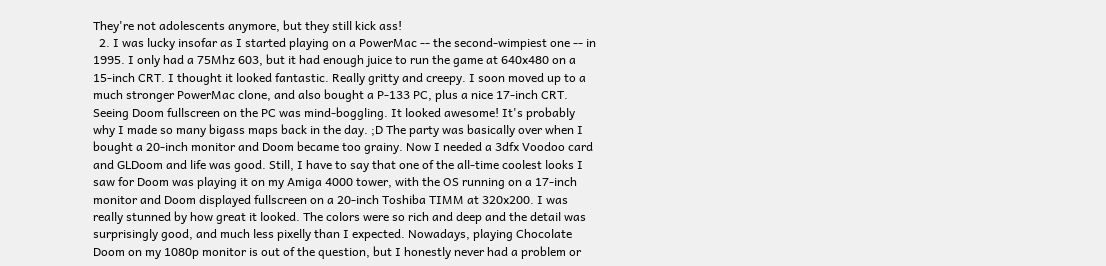They're not adolescents anymore, but they still kick ass!
  2. I was lucky insofar as I started playing on a PowerMac -- the second-wimpiest one -- in 1995. I only had a 75Mhz 603, but it had enough juice to run the game at 640x480 on a 15-inch CRT. I thought it looked fantastic. Really gritty and creepy. I soon moved up to a much stronger PowerMac clone, and also bought a P-133 PC, plus a nice 17-inch CRT. Seeing Doom fullscreen on the PC was mind-boggling. It looked awesome! It's probably why I made so many bigass maps back in the day. ;D The party was basically over when I bought a 20-inch monitor and Doom became too grainy. Now I needed a 3dfx Voodoo card and GLDoom and life was good. Still, I have to say that one of the all-time coolest looks I saw for Doom was playing it on my Amiga 4000 tower, with the OS running on a 17-inch monitor and Doom displayed fullscreen on a 20-inch Toshiba TIMM at 320x200. I was really stunned by how great it looked. The colors were so rich and deep and the detail was surprisingly good, and much less pixelly than I expected. Nowadays, playing Chocolate Doom on my 1080p monitor is out of the question, but I honestly never had a problem or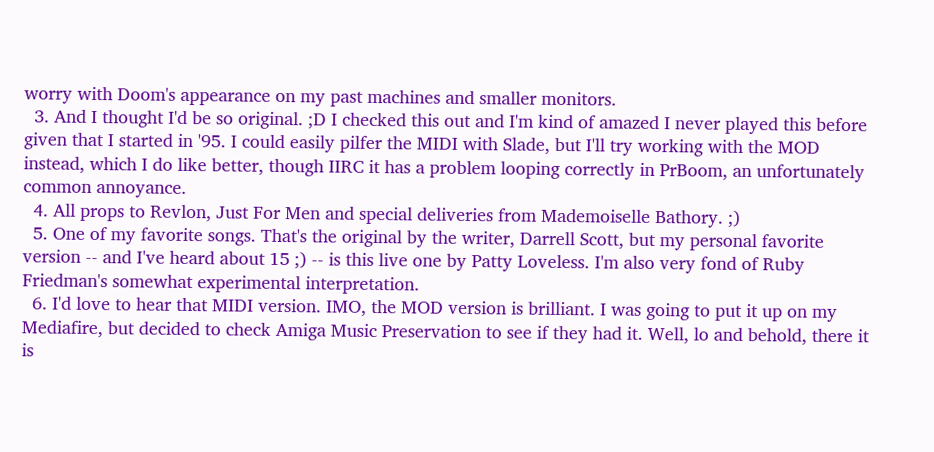worry with Doom's appearance on my past machines and smaller monitors.
  3. And I thought I'd be so original. ;D I checked this out and I'm kind of amazed I never played this before given that I started in '95. I could easily pilfer the MIDI with Slade, but I'll try working with the MOD instead, which I do like better, though IIRC it has a problem looping correctly in PrBoom, an unfortunately common annoyance.
  4. All props to Revlon, Just For Men and special deliveries from Mademoiselle Bathory. ;)
  5. One of my favorite songs. That's the original by the writer, Darrell Scott, but my personal favorite version -- and I've heard about 15 ;) -- is this live one by Patty Loveless. I'm also very fond of Ruby Friedman's somewhat experimental interpretation.
  6. I'd love to hear that MIDI version. IMO, the MOD version is brilliant. I was going to put it up on my Mediafire, but decided to check Amiga Music Preservation to see if they had it. Well, lo and behold, there it is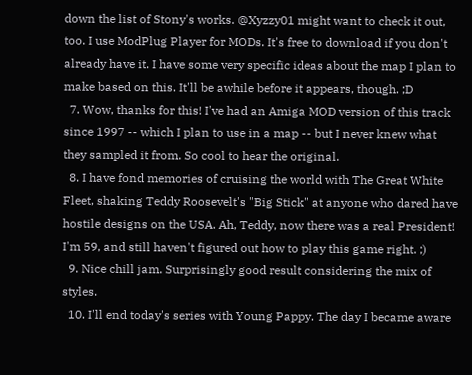down the list of Stony's works. @Xyzzy01 might want to check it out, too. I use ModPlug Player for MODs. It's free to download if you don't already have it. I have some very specific ideas about the map I plan to make based on this. It'll be awhile before it appears, though. ;D
  7. Wow, thanks for this! I've had an Amiga MOD version of this track since 1997 -- which I plan to use in a map -- but I never knew what they sampled it from. So cool to hear the original.
  8. I have fond memories of cruising the world with The Great White Fleet, shaking Teddy Roosevelt's "Big Stick" at anyone who dared have hostile designs on the USA. Ah, Teddy, now there was a real President! I'm 59, and still haven't figured out how to play this game right. ;)
  9. Nice chill jam. Surprisingly good result considering the mix of styles.
  10. I'll end today's series with Young Pappy. The day I became aware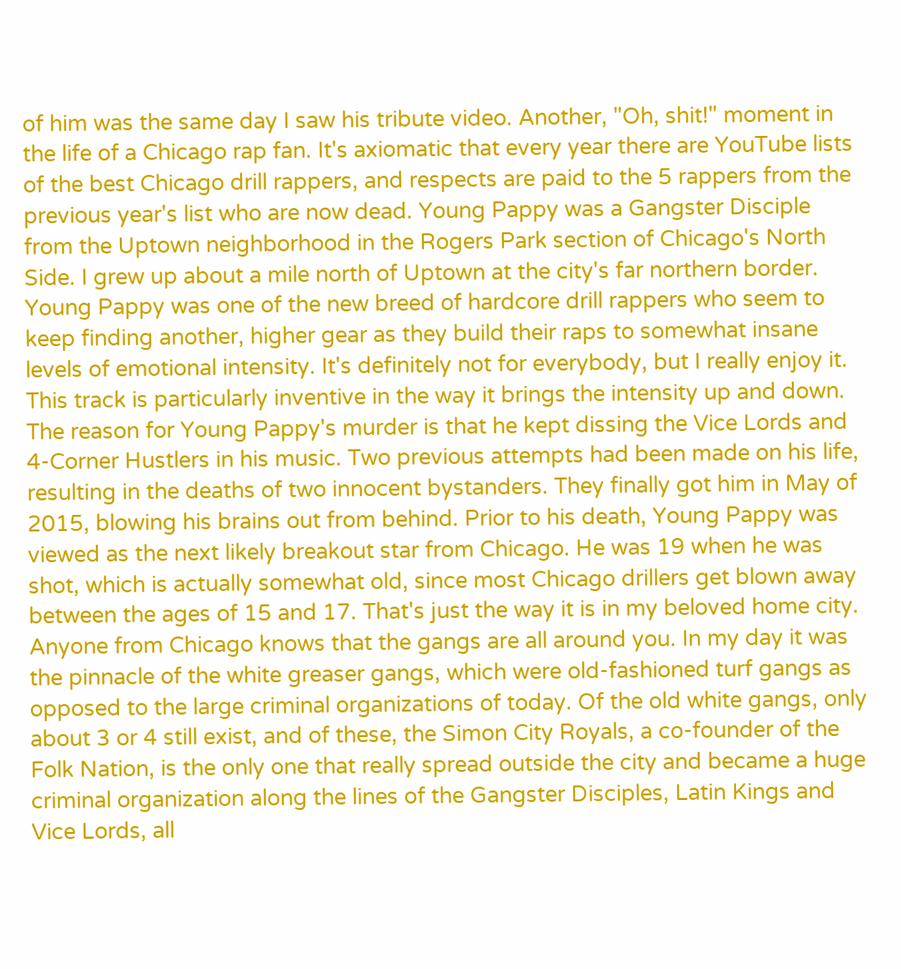of him was the same day I saw his tribute video. Another, "Oh, shit!" moment in the life of a Chicago rap fan. It's axiomatic that every year there are YouTube lists of the best Chicago drill rappers, and respects are paid to the 5 rappers from the previous year's list who are now dead. Young Pappy was a Gangster Disciple from the Uptown neighborhood in the Rogers Park section of Chicago's North Side. I grew up about a mile north of Uptown at the city's far northern border. Young Pappy was one of the new breed of hardcore drill rappers who seem to keep finding another, higher gear as they build their raps to somewhat insane levels of emotional intensity. It's definitely not for everybody, but I really enjoy it. This track is particularly inventive in the way it brings the intensity up and down. The reason for Young Pappy's murder is that he kept dissing the Vice Lords and 4-Corner Hustlers in his music. Two previous attempts had been made on his life, resulting in the deaths of two innocent bystanders. They finally got him in May of 2015, blowing his brains out from behind. Prior to his death, Young Pappy was viewed as the next likely breakout star from Chicago. He was 19 when he was shot, which is actually somewhat old, since most Chicago drillers get blown away between the ages of 15 and 17. That's just the way it is in my beloved home city. Anyone from Chicago knows that the gangs are all around you. In my day it was the pinnacle of the white greaser gangs, which were old-fashioned turf gangs as opposed to the large criminal organizations of today. Of the old white gangs, only about 3 or 4 still exist, and of these, the Simon City Royals, a co-founder of the Folk Nation, is the only one that really spread outside the city and became a huge criminal organization along the lines of the Gangster Disciples, Latin Kings and Vice Lords, all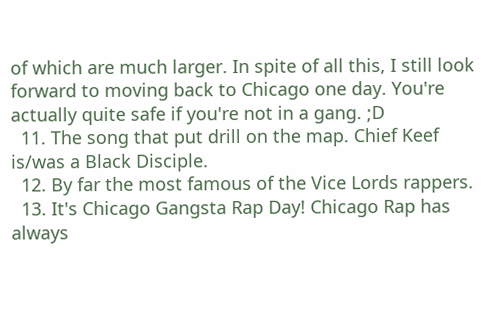of which are much larger. In spite of all this, I still look forward to moving back to Chicago one day. You're actually quite safe if you're not in a gang. ;D
  11. The song that put drill on the map. Chief Keef is/was a Black Disciple.
  12. By far the most famous of the Vice Lords rappers.
  13. It's Chicago Gangsta Rap Day! Chicago Rap has always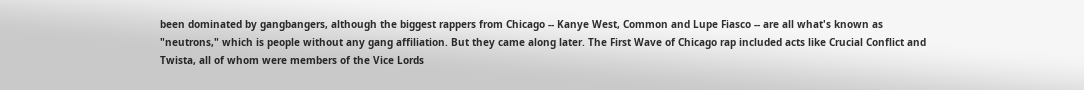been dominated by gangbangers, although the biggest rappers from Chicago -- Kanye West, Common and Lupe Fiasco -- are all what's known as "neutrons," which is people without any gang affiliation. But they came along later. The First Wave of Chicago rap included acts like Crucial Conflict and Twista, all of whom were members of the Vice Lords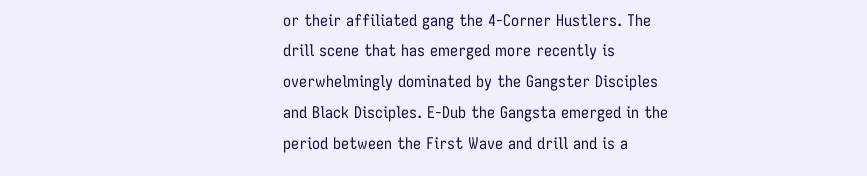or their affiliated gang the 4-Corner Hustlers. The drill scene that has emerged more recently is overwhelmingly dominated by the Gangster Disciples and Black Disciples. E-Dub the Gangsta emerged in the period between the First Wave and drill and is a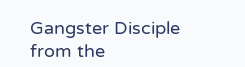Gangster Disciple from the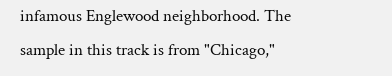infamous Englewood neighborhood. The sample in this track is from "Chicago,"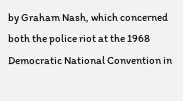by Graham Nash, which concerned both the police riot at the 1968 Democratic National Convention in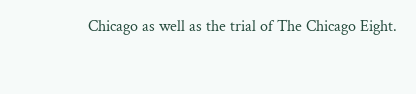Chicago as well as the trial of The Chicago Eight.